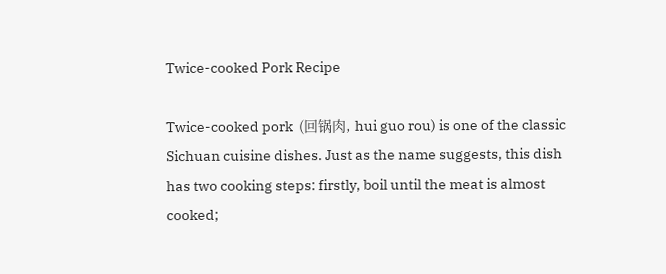Twice-cooked Pork Recipe

Twice-cooked pork  (回锅肉, hui guo rou) is one of the classic Sichuan cuisine dishes. Just as the name suggests, this dish has two cooking steps: firstly, boil until the meat is almost cooked;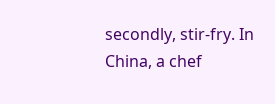secondly, stir-fry. In China, a chef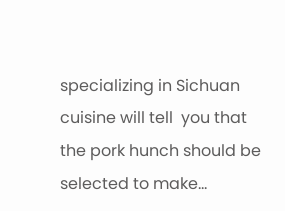specializing in Sichuan cuisine will tell  you that the pork hunch should be selected to make...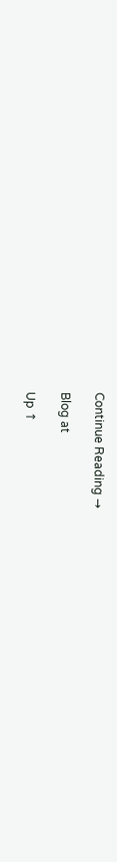Continue Reading →

Blog at

Up ↑